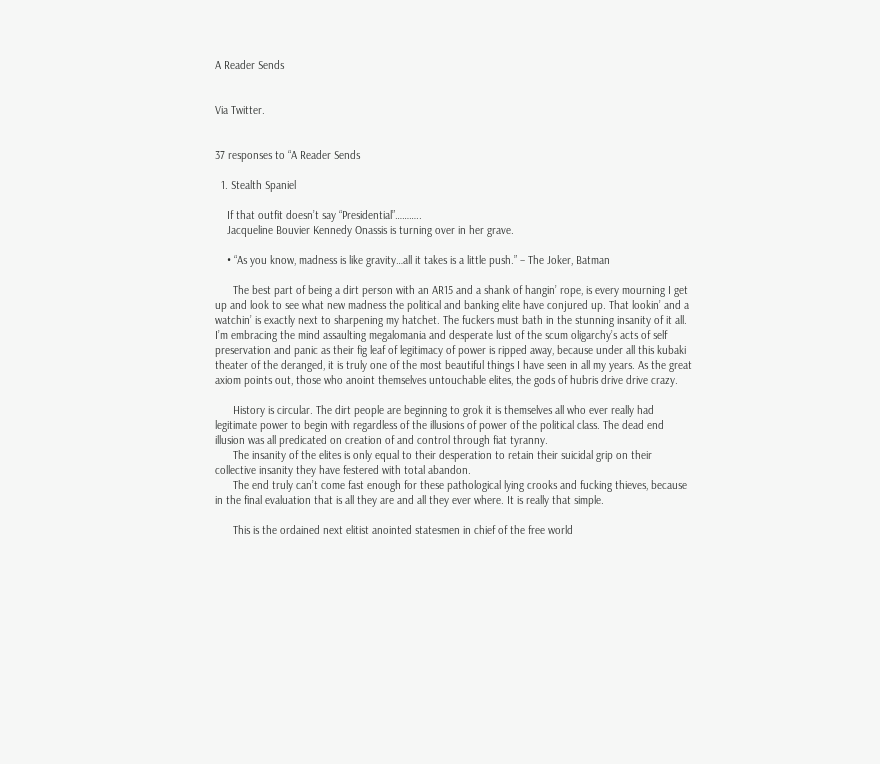A Reader Sends


Via Twitter.


37 responses to “A Reader Sends

  1. Stealth Spaniel

    If that outfit doesn’t say “Presidential”………..
    Jacqueline Bouvier Kennedy Onassis is turning over in her grave.

    • “As you know, madness is like gravity…all it takes is a little push.” – The Joker, Batman

      The best part of being a dirt person with an AR15 and a shank of hangin’ rope, is every mourning I get up and look to see what new madness the political and banking elite have conjured up. That lookin’ and a watchin’ is exactly next to sharpening my hatchet. The fuckers must bath in the stunning insanity of it all. I’m embracing the mind assaulting megalomania and desperate lust of the scum oligarchy’s acts of self preservation and panic as their fig leaf of legitimacy of power is ripped away, because under all this kubaki theater of the deranged, it is truly one of the most beautiful things I have seen in all my years. As the great axiom points out, those who anoint themselves untouchable elites, the gods of hubris drive drive crazy.

      History is circular. The dirt people are beginning to grok it is themselves all who ever really had legitimate power to begin with regardless of the illusions of power of the political class. The dead end illusion was all predicated on creation of and control through fiat tyranny.
      The insanity of the elites is only equal to their desperation to retain their suicidal grip on their collective insanity they have festered with total abandon.
      The end truly can’t come fast enough for these pathological lying crooks and fucking thieves, because in the final evaluation that is all they are and all they ever where. It is really that simple.

      This is the ordained next elitist anointed statesmen in chief of the free world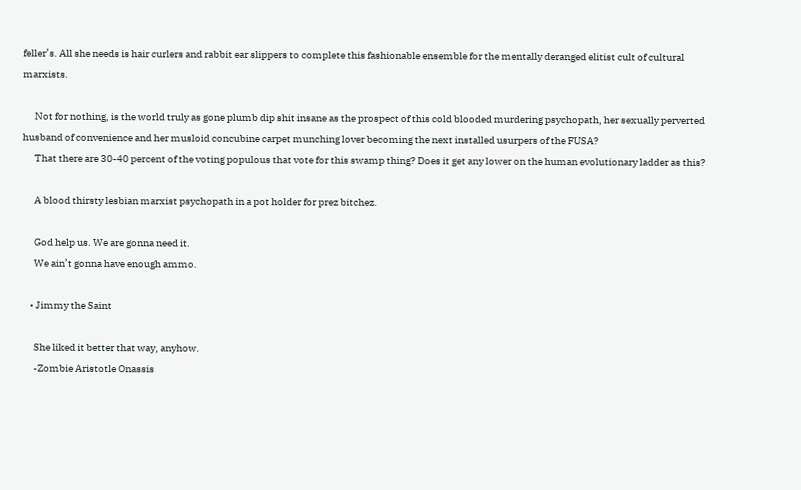feller’s. All she needs is hair curlers and rabbit ear slippers to complete this fashionable ensemble for the mentally deranged elitist cult of cultural marxists.

      Not for nothing, is the world truly as gone plumb dip shit insane as the prospect of this cold blooded murdering psychopath, her sexually perverted husband of convenience and her musloid concubine carpet munching lover becoming the next installed usurpers of the FUSA?
      That there are 30-40 percent of the voting populous that vote for this swamp thing? Does it get any lower on the human evolutionary ladder as this?

      A blood thirsty lesbian marxist psychopath in a pot holder for prez bitchez.

      God help us. We are gonna need it.
      We ain’t gonna have enough ammo.

    • Jimmy the Saint

      She liked it better that way, anyhow.
      -Zombie Aristotle Onassis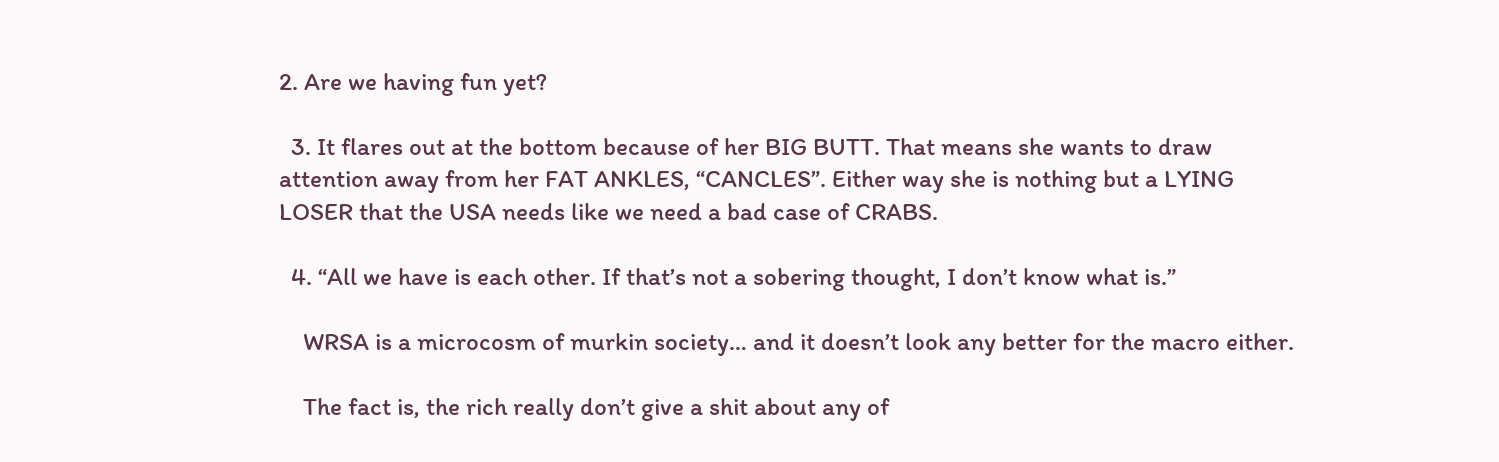2. Are we having fun yet?

  3. It flares out at the bottom because of her BIG BUTT. That means she wants to draw attention away from her FAT ANKLES, “CANCLES”. Either way she is nothing but a LYING LOSER that the USA needs like we need a bad case of CRABS.

  4. “All we have is each other. If that’s not a sobering thought, I don’t know what is.”

    WRSA is a microcosm of murkin society… and it doesn’t look any better for the macro either.

    The fact is, the rich really don’t give a shit about any of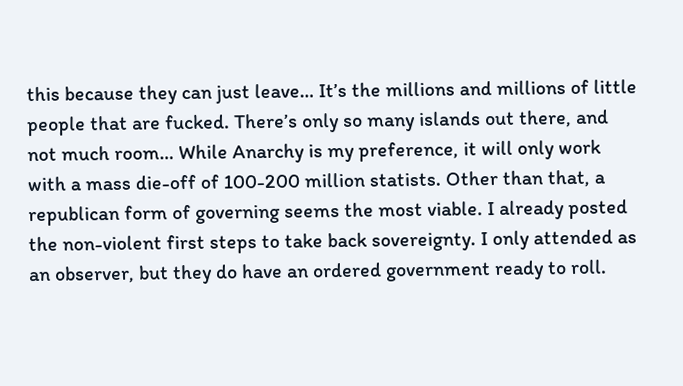this because they can just leave… It’s the millions and millions of little people that are fucked. There’s only so many islands out there, and not much room… While Anarchy is my preference, it will only work with a mass die-off of 100-200 million statists. Other than that, a republican form of governing seems the most viable. I already posted the non-violent first steps to take back sovereignty. I only attended as an observer, but they do have an ordered government ready to roll.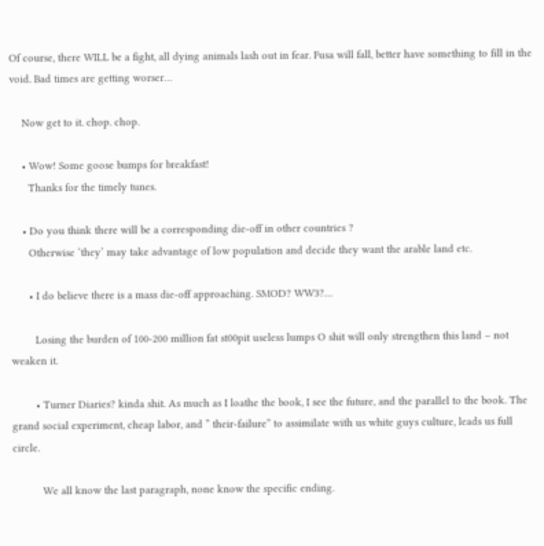Of course, there WILL be a fight, all dying animals lash out in fear. Fusa will fall, better have something to fill in the void. Bad times are getting worser…

    Now get to it. chop. chop.

    • Wow! Some goose bumps for breakfast!
      Thanks for the timely tunes.

    • Do you think there will be a corresponding die-off in other countries ?
      Otherwise ‘they’ may take advantage of low population and decide they want the arable land etc.

      • I do believe there is a mass die-off approaching. SMOD? WW3?…

        Losing the burden of 100-200 million fat st00pit useless lumps O shit will only strengthen this land – not weaken it.

        • Turner Diaries? kinda shit. As much as I loathe the book, I see the future, and the parallel to the book. The grand social experiment, cheap labor, and ” their-failure” to assimilate with us white guys culture, leads us full circle.

          We all know the last paragraph, none know the specific ending.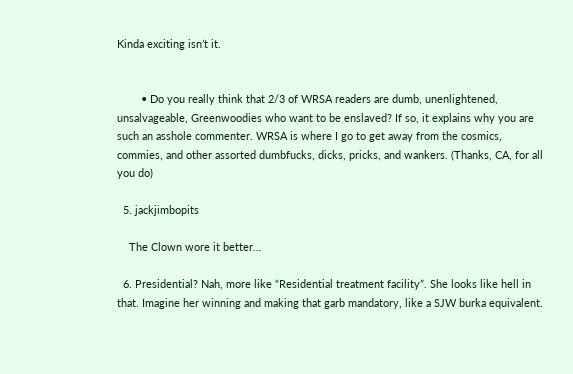Kinda exciting isn’t it.


        • Do you really think that 2/3 of WRSA readers are dumb, unenlightened, unsalvageable, Greenwoodies who want to be enslaved? If so, it explains why you are such an asshole commenter. WRSA is where I go to get away from the cosmics, commies, and other assorted dumbfucks, dicks, pricks, and wankers. (Thanks, CA, for all you do)

  5. jackjimbopits

    The Clown wore it better…

  6. Presidential? Nah, more like “Residential treatment facility”. She looks like hell in that. Imagine her winning and making that garb mandatory, like a SJW burka equivalent.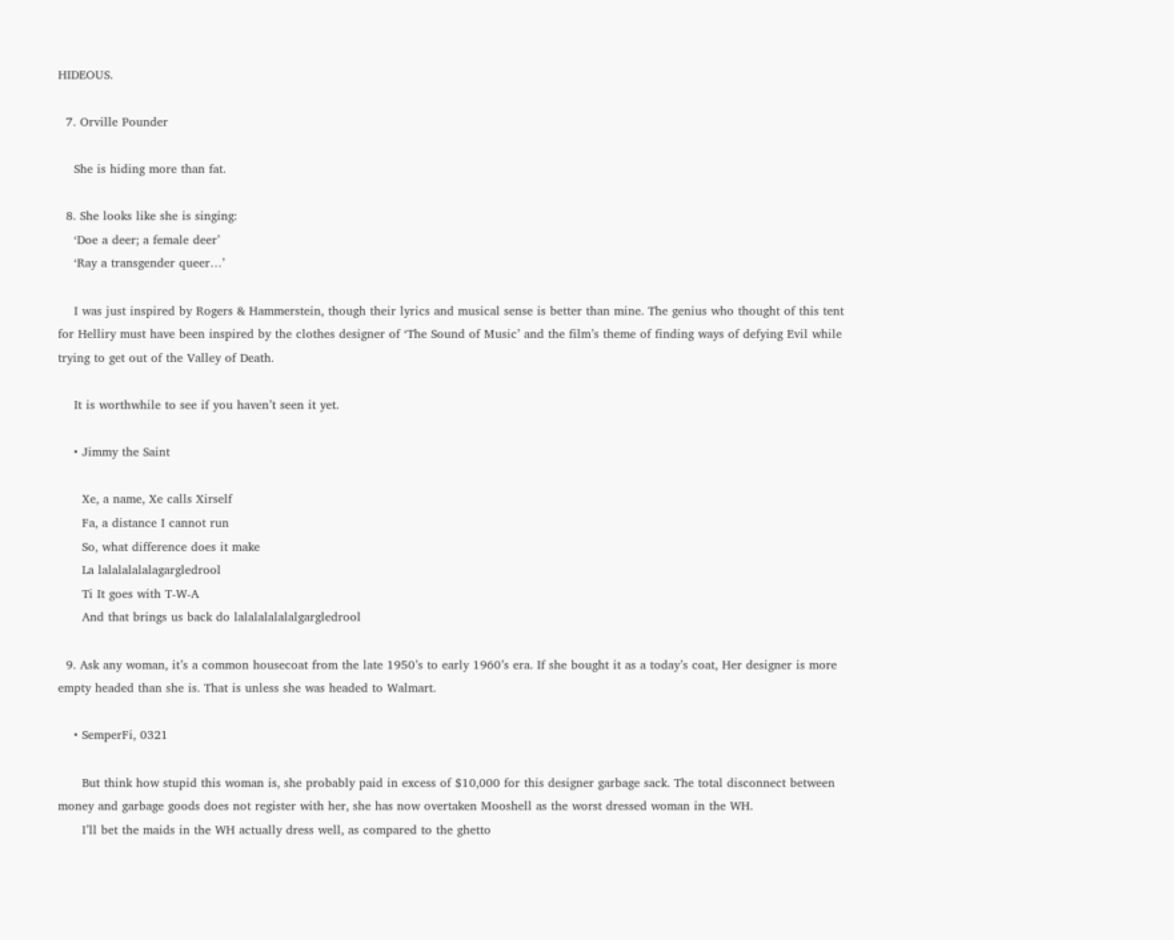HIDEOUS.

  7. Orville Pounder

    She is hiding more than fat.

  8. She looks like she is singing:
    ‘Doe a deer; a female deer’
    ‘Ray a transgender queer…’

    I was just inspired by Rogers & Hammerstein, though their lyrics and musical sense is better than mine. The genius who thought of this tent for Helliry must have been inspired by the clothes designer of ‘The Sound of Music’ and the film’s theme of finding ways of defying Evil while trying to get out of the Valley of Death.

    It is worthwhile to see if you haven’t seen it yet.

    • Jimmy the Saint

      Xe, a name, Xe calls Xirself
      Fa, a distance I cannot run
      So, what difference does it make
      La lalalalalalagargledrool
      Ti It goes with T-W-A
      And that brings us back do lalalalalalalgargledrool

  9. Ask any woman, it’s a common housecoat from the late 1950’s to early 1960’s era. If she bought it as a today’s coat, Her designer is more empty headed than she is. That is unless she was headed to Walmart.

    • SemperFi, 0321

      But think how stupid this woman is, she probably paid in excess of $10,000 for this designer garbage sack. The total disconnect between money and garbage goods does not register with her, she has now overtaken Mooshell as the worst dressed woman in the WH.
      I’ll bet the maids in the WH actually dress well, as compared to the ghetto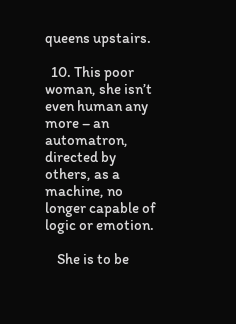queens upstairs.

  10. This poor woman, she isn’t even human any more – an automatron, directed by others, as a machine, no longer capable of logic or emotion.

    She is to be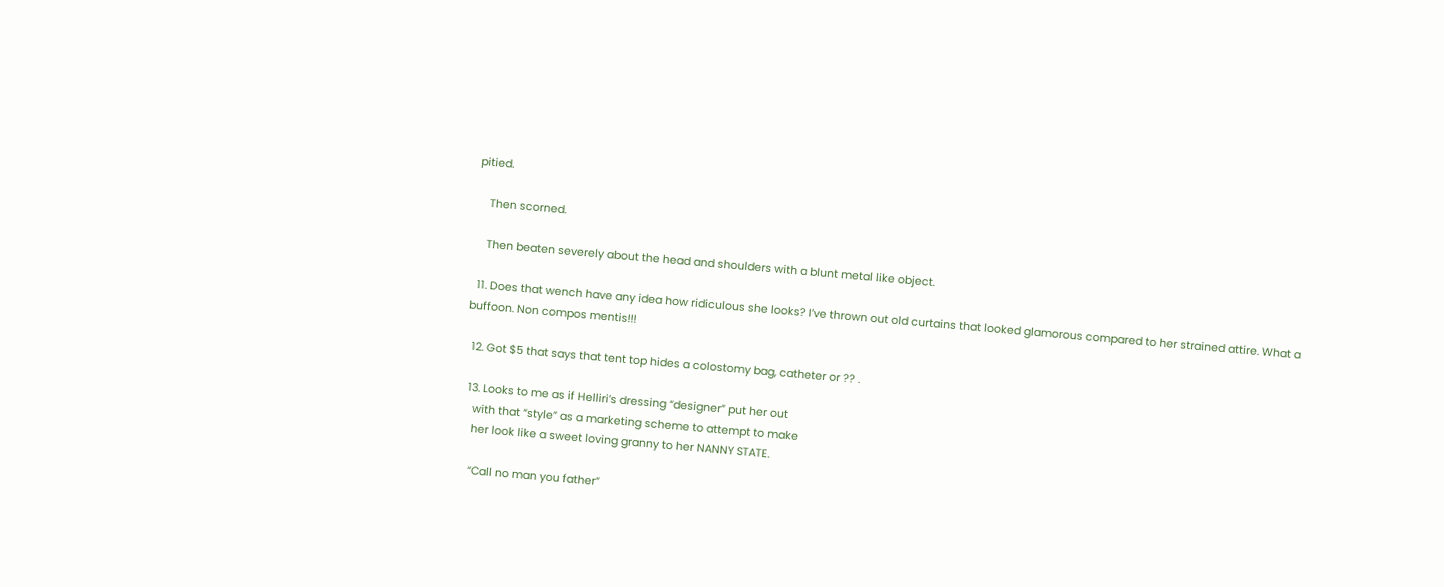pitied.

    Then scorned.

    Then beaten severely about the head and shoulders with a blunt metal like object.

  11. Does that wench have any idea how ridiculous she looks? I’ve thrown out old curtains that looked glamorous compared to her strained attire. What a buffoon. Non compos mentis!!!

  12. Got $5 that says that tent top hides a colostomy bag, catheter or ?? .

  13. Looks to me as if Helliri’s dressing “designer” put her out
    with that “style” as a marketing scheme to attempt to make
    her look like a sweet loving granny to her NANNY STATE.

    “Call no man you father”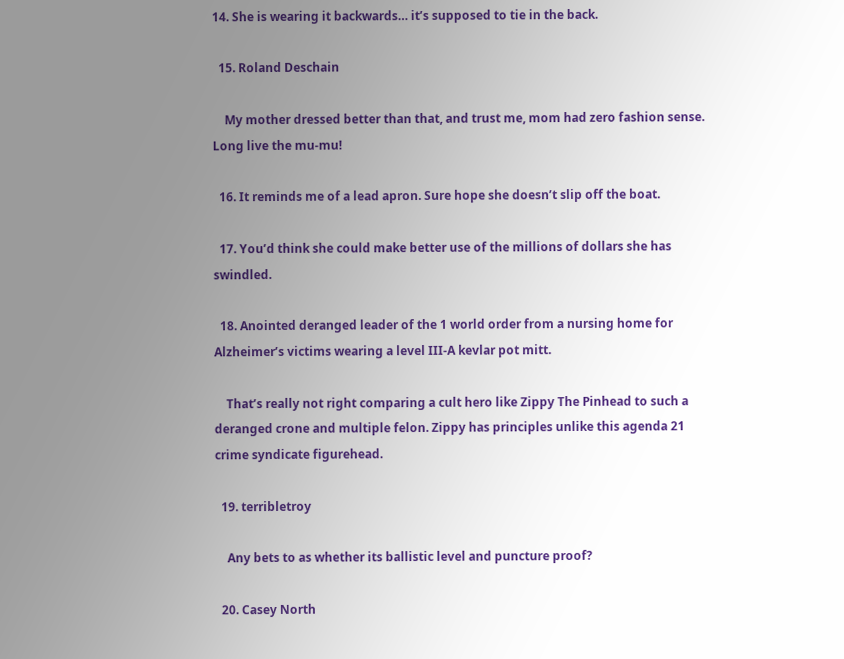14. She is wearing it backwards… it’s supposed to tie in the back.

  15. Roland Deschain

    My mother dressed better than that, and trust me, mom had zero fashion sense. Long live the mu-mu!

  16. It reminds me of a lead apron. Sure hope she doesn’t slip off the boat.

  17. You’d think she could make better use of the millions of dollars she has swindled.

  18. Anointed deranged leader of the 1 world order from a nursing home for Alzheimer’s victims wearing a level III-A kevlar pot mitt.

    That’s really not right comparing a cult hero like Zippy The Pinhead to such a deranged crone and multiple felon. Zippy has principles unlike this agenda 21 crime syndicate figurehead.

  19. terribletroy

    Any bets to as whether its ballistic level and puncture proof?

  20. Casey North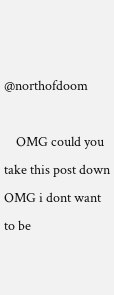@northofdoom

    OMG could you take this post down OMG i dont want to be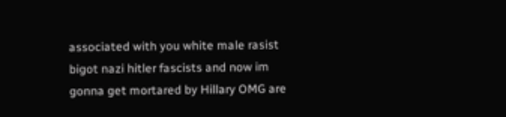associated with you white male rasist bigot nazi hitler fascists and now im gonna get mortared by Hillary OMG are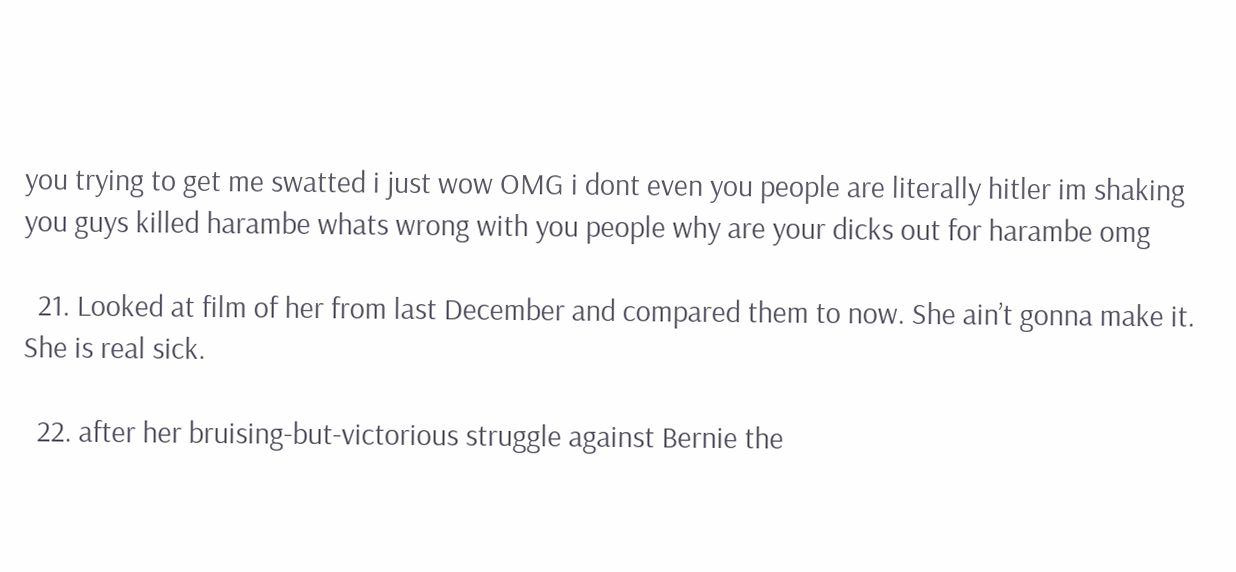you trying to get me swatted i just wow OMG i dont even you people are literally hitler im shaking you guys killed harambe whats wrong with you people why are your dicks out for harambe omg

  21. Looked at film of her from last December and compared them to now. She ain’t gonna make it. She is real sick.

  22. after her bruising-but-victorious struggle against Bernie the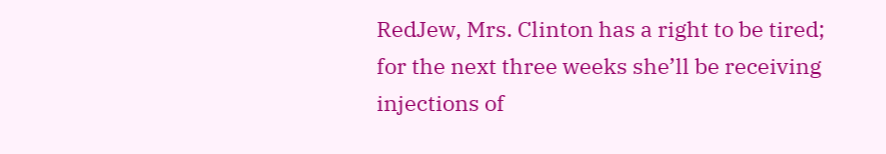RedJew, Mrs. Clinton has a right to be tired; for the next three weeks she’ll be receiving injections of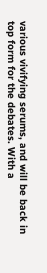various vivifying serums, and will be back in top form for the debates. With a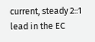current, steady 2::1 lead in the EC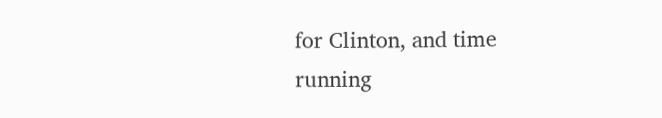for Clinton, and time running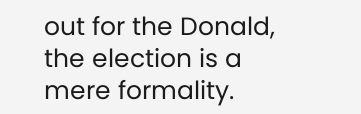out for the Donald, the election is a mere formality.